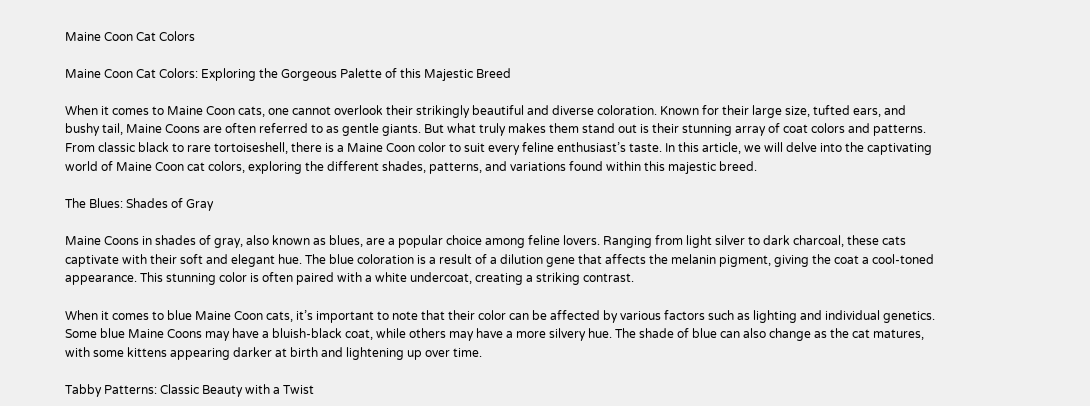Maine Coon Cat Colors

Maine Coon Cat Colors: Exploring the Gorgeous Palette of this Majestic Breed

When it comes to Maine Coon cats, one cannot overlook their strikingly beautiful and diverse coloration. Known for their large size, tufted ears, and bushy tail, Maine Coons are often referred to as gentle giants. But what truly makes them stand out is their stunning array of coat colors and patterns. From classic black to rare tortoiseshell, there is a Maine Coon color to suit every feline enthusiast’s taste. In this article, we will delve into the captivating world of Maine Coon cat colors, exploring the different shades, patterns, and variations found within this majestic breed.

The Blues: Shades of Gray

Maine Coons in shades of gray, also known as blues, are a popular choice among feline lovers. Ranging from light silver to dark charcoal, these cats captivate with their soft and elegant hue. The blue coloration is a result of a dilution gene that affects the melanin pigment, giving the coat a cool-toned appearance. This stunning color is often paired with a white undercoat, creating a striking contrast.

When it comes to blue Maine Coon cats, it’s important to note that their color can be affected by various factors such as lighting and individual genetics. Some blue Maine Coons may have a bluish-black coat, while others may have a more silvery hue. The shade of blue can also change as the cat matures, with some kittens appearing darker at birth and lightening up over time.

Tabby Patterns: Classic Beauty with a Twist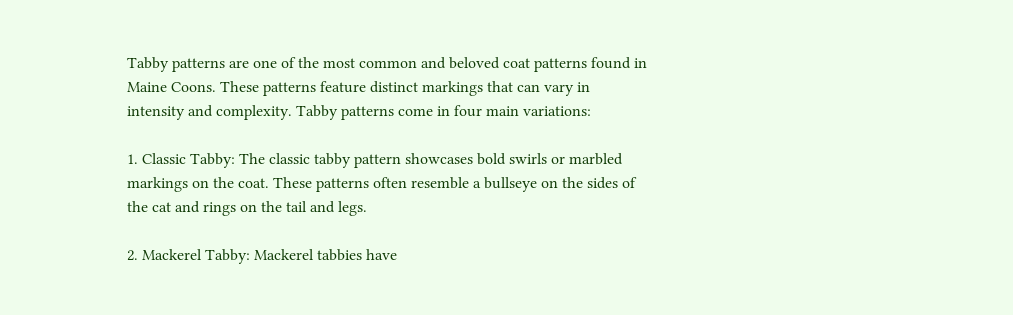Tabby patterns are one of the most common and beloved coat patterns found in Maine Coons. These patterns feature distinct markings that can vary in intensity and complexity. Tabby patterns come in four main variations:

1. Classic Tabby: The classic tabby pattern showcases bold swirls or marbled markings on the coat. These patterns often resemble a bullseye on the sides of the cat and rings on the tail and legs.

2. Mackerel Tabby: Mackerel tabbies have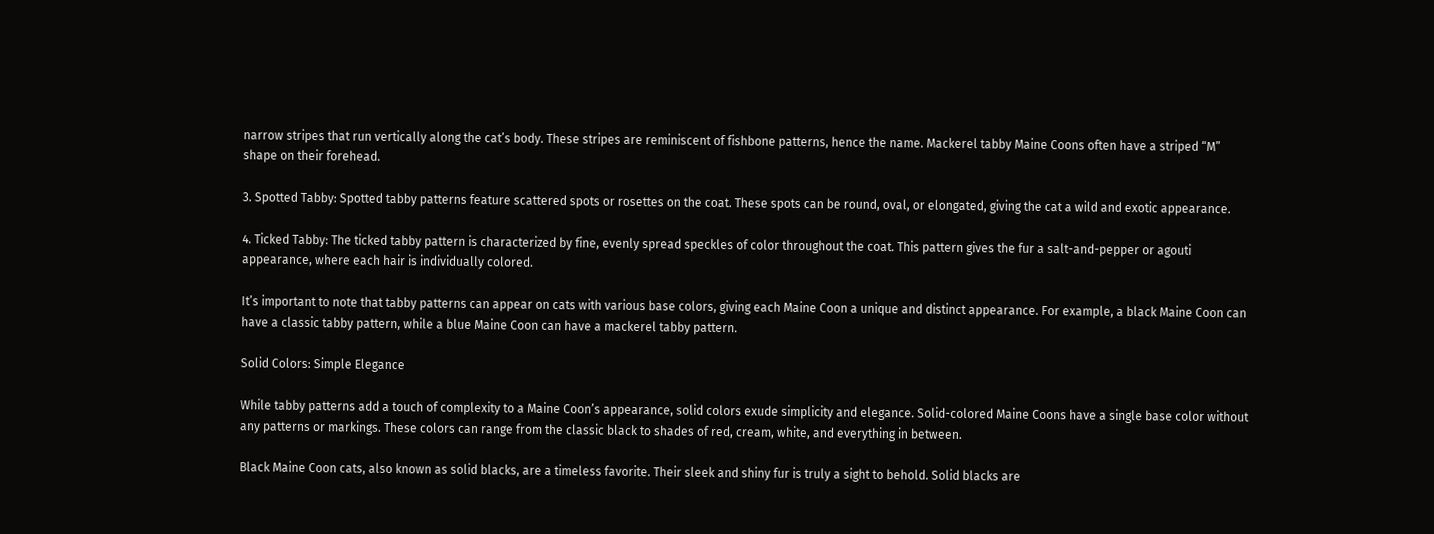narrow stripes that run vertically along the cat’s body. These stripes are reminiscent of fishbone patterns, hence the name. Mackerel tabby Maine Coons often have a striped “M” shape on their forehead.

3. Spotted Tabby: Spotted tabby patterns feature scattered spots or rosettes on the coat. These spots can be round, oval, or elongated, giving the cat a wild and exotic appearance.

4. Ticked Tabby: The ticked tabby pattern is characterized by fine, evenly spread speckles of color throughout the coat. This pattern gives the fur a salt-and-pepper or agouti appearance, where each hair is individually colored.

It’s important to note that tabby patterns can appear on cats with various base colors, giving each Maine Coon a unique and distinct appearance. For example, a black Maine Coon can have a classic tabby pattern, while a blue Maine Coon can have a mackerel tabby pattern.

Solid Colors: Simple Elegance

While tabby patterns add a touch of complexity to a Maine Coon’s appearance, solid colors exude simplicity and elegance. Solid-colored Maine Coons have a single base color without any patterns or markings. These colors can range from the classic black to shades of red, cream, white, and everything in between.

Black Maine Coon cats, also known as solid blacks, are a timeless favorite. Their sleek and shiny fur is truly a sight to behold. Solid blacks are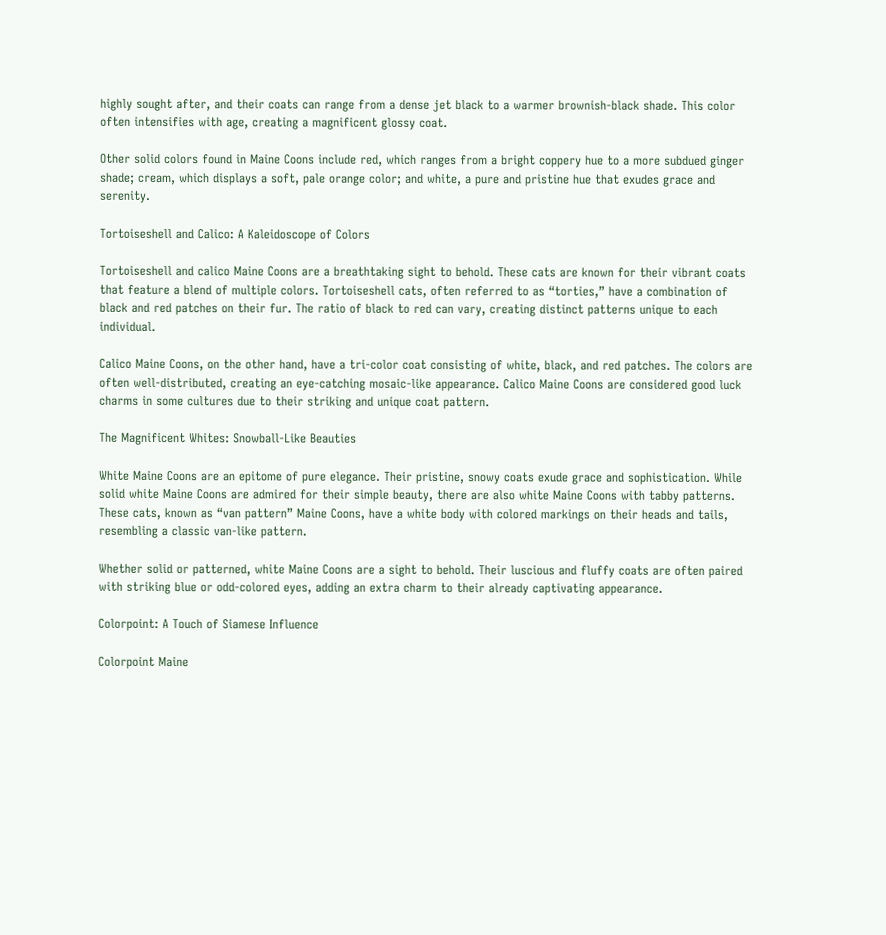highly sought after, and their coats can range from a dense jet black to a warmer brownish-black shade. This color often intensifies with age, creating a magnificent glossy coat.

Other solid colors found in Maine Coons include red, which ranges from a bright coppery hue to a more subdued ginger shade; cream, which displays a soft, pale orange color; and white, a pure and pristine hue that exudes grace and serenity.

Tortoiseshell and Calico: A Kaleidoscope of Colors

Tortoiseshell and calico Maine Coons are a breathtaking sight to behold. These cats are known for their vibrant coats that feature a blend of multiple colors. Tortoiseshell cats, often referred to as “torties,” have a combination of black and red patches on their fur. The ratio of black to red can vary, creating distinct patterns unique to each individual.

Calico Maine Coons, on the other hand, have a tri-color coat consisting of white, black, and red patches. The colors are often well-distributed, creating an eye-catching mosaic-like appearance. Calico Maine Coons are considered good luck charms in some cultures due to their striking and unique coat pattern.

The Magnificent Whites: Snowball-Like Beauties

White Maine Coons are an epitome of pure elegance. Their pristine, snowy coats exude grace and sophistication. While solid white Maine Coons are admired for their simple beauty, there are also white Maine Coons with tabby patterns. These cats, known as “van pattern” Maine Coons, have a white body with colored markings on their heads and tails, resembling a classic van-like pattern.

Whether solid or patterned, white Maine Coons are a sight to behold. Their luscious and fluffy coats are often paired with striking blue or odd-colored eyes, adding an extra charm to their already captivating appearance.

Colorpoint: A Touch of Siamese Influence

Colorpoint Maine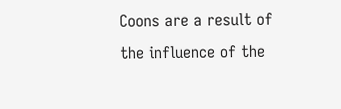Coons are a result of the influence of the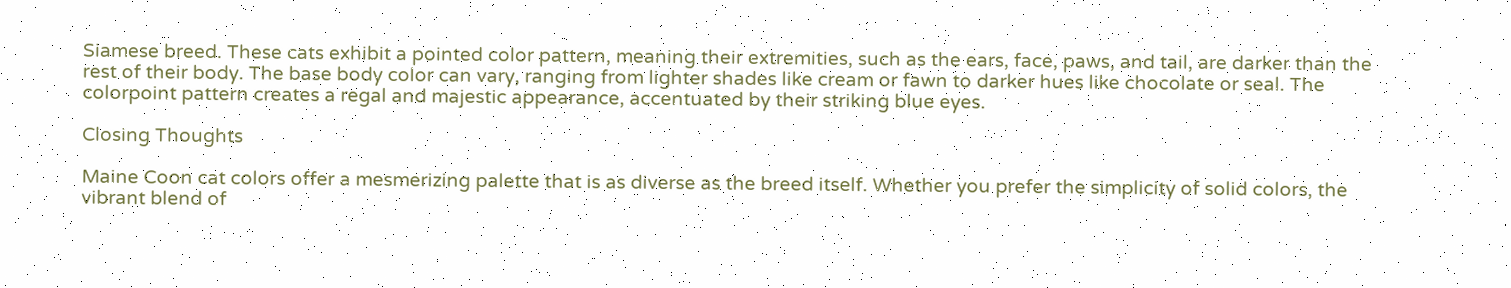Siamese breed. These cats exhibit a pointed color pattern, meaning their extremities, such as the ears, face, paws, and tail, are darker than the rest of their body. The base body color can vary, ranging from lighter shades like cream or fawn to darker hues like chocolate or seal. The colorpoint pattern creates a regal and majestic appearance, accentuated by their striking blue eyes.

Closing Thoughts

Maine Coon cat colors offer a mesmerizing palette that is as diverse as the breed itself. Whether you prefer the simplicity of solid colors, the vibrant blend of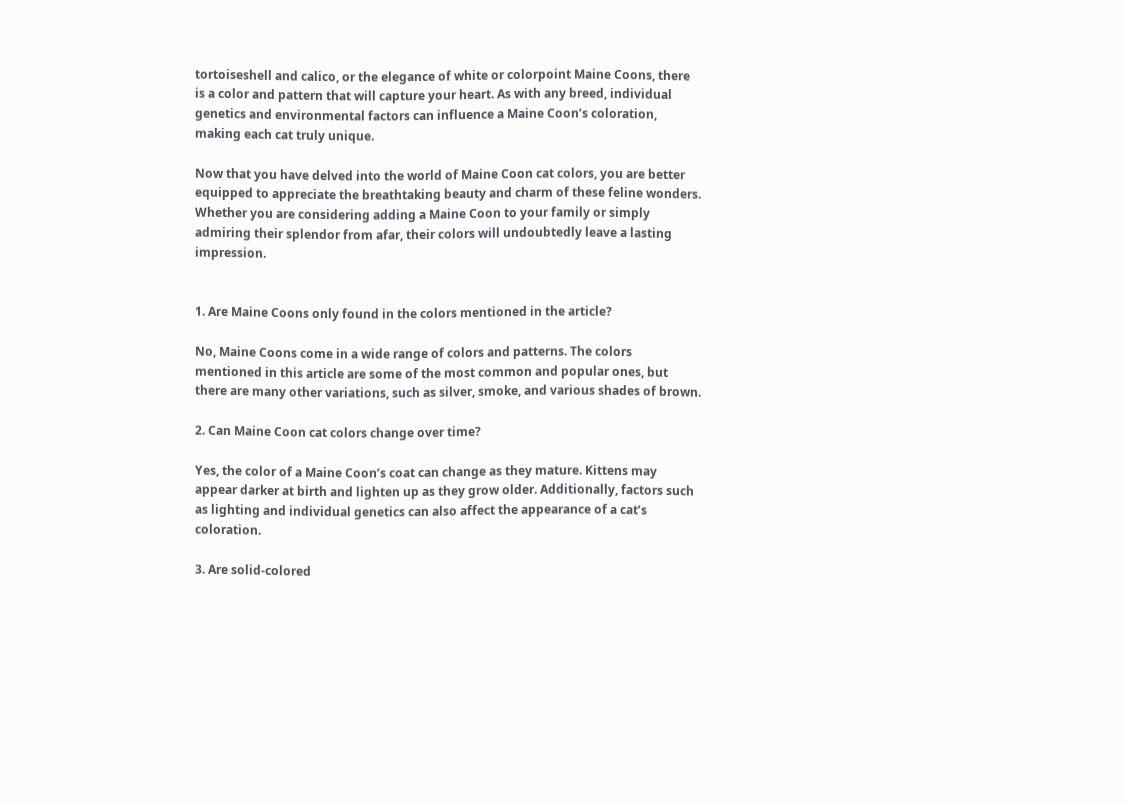tortoiseshell and calico, or the elegance of white or colorpoint Maine Coons, there is a color and pattern that will capture your heart. As with any breed, individual genetics and environmental factors can influence a Maine Coon’s coloration, making each cat truly unique.

Now that you have delved into the world of Maine Coon cat colors, you are better equipped to appreciate the breathtaking beauty and charm of these feline wonders. Whether you are considering adding a Maine Coon to your family or simply admiring their splendor from afar, their colors will undoubtedly leave a lasting impression.


1. Are Maine Coons only found in the colors mentioned in the article?

No, Maine Coons come in a wide range of colors and patterns. The colors mentioned in this article are some of the most common and popular ones, but there are many other variations, such as silver, smoke, and various shades of brown.

2. Can Maine Coon cat colors change over time?

Yes, the color of a Maine Coon’s coat can change as they mature. Kittens may appear darker at birth and lighten up as they grow older. Additionally, factors such as lighting and individual genetics can also affect the appearance of a cat’s coloration.

3. Are solid-colored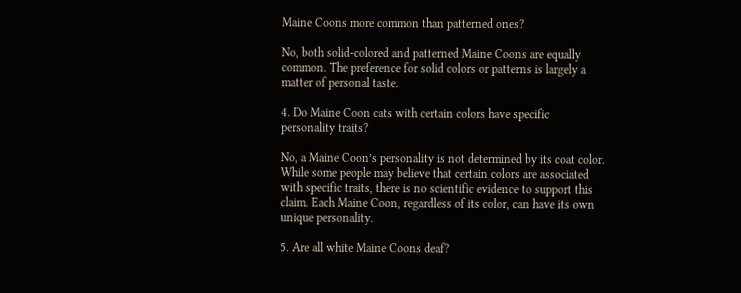Maine Coons more common than patterned ones?

No, both solid-colored and patterned Maine Coons are equally common. The preference for solid colors or patterns is largely a matter of personal taste.

4. Do Maine Coon cats with certain colors have specific personality traits?

No, a Maine Coon’s personality is not determined by its coat color. While some people may believe that certain colors are associated with specific traits, there is no scientific evidence to support this claim. Each Maine Coon, regardless of its color, can have its own unique personality.

5. Are all white Maine Coons deaf?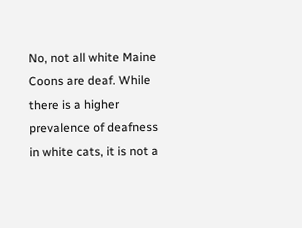No, not all white Maine Coons are deaf. While there is a higher prevalence of deafness in white cats, it is not a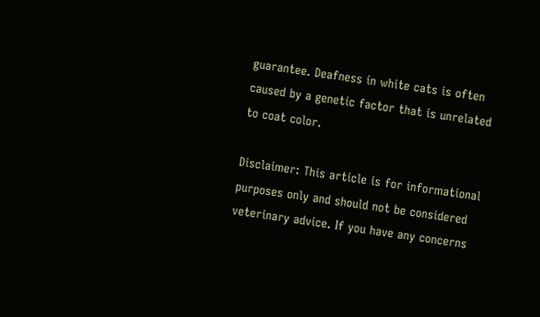guarantee. Deafness in white cats is often caused by a genetic factor that is unrelated to coat color.

Disclaimer: This article is for informational purposes only and should not be considered veterinary advice. If you have any concerns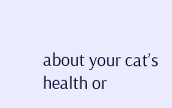about your cat’s health or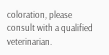coloration, please consult with a qualified veterinarian.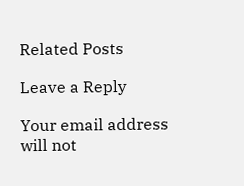Related Posts

Leave a Reply

Your email address will not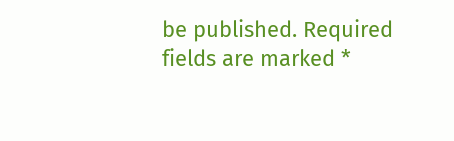be published. Required fields are marked *